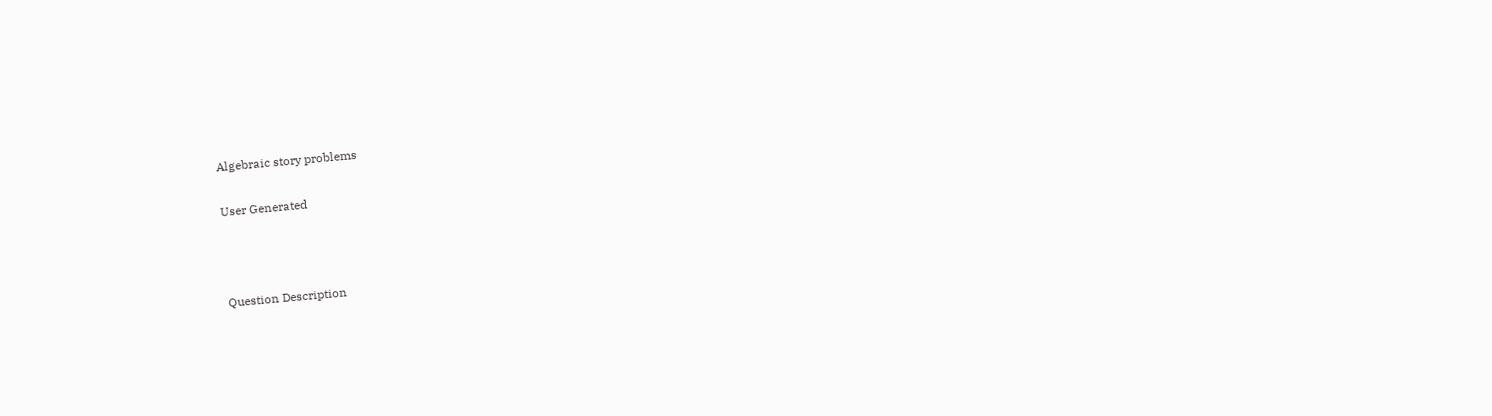Algebraic story problems

User Generated



Question Description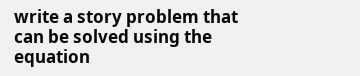write a story problem that can be solved using the equation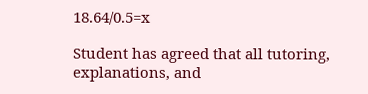18.64/0.5=x

Student has agreed that all tutoring, explanations, and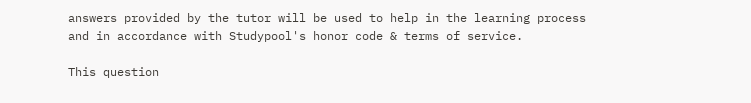answers provided by the tutor will be used to help in the learning process and in accordance with Studypool's honor code & terms of service.

This question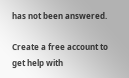has not been answered.

Create a free account to get help with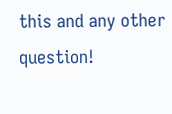this and any other question!